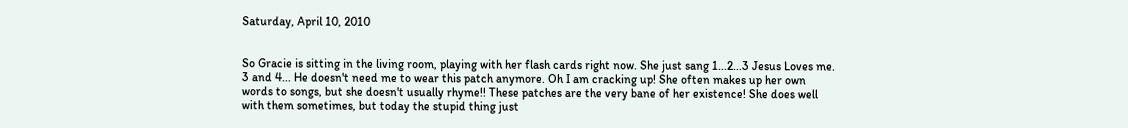Saturday, April 10, 2010


So Gracie is sitting in the living room, playing with her flash cards right now. She just sang 1...2...3 Jesus Loves me. 3 and 4... He doesn't need me to wear this patch anymore. Oh I am cracking up! She often makes up her own words to songs, but she doesn't usually rhyme!! These patches are the very bane of her existence! She does well with them sometimes, but today the stupid thing just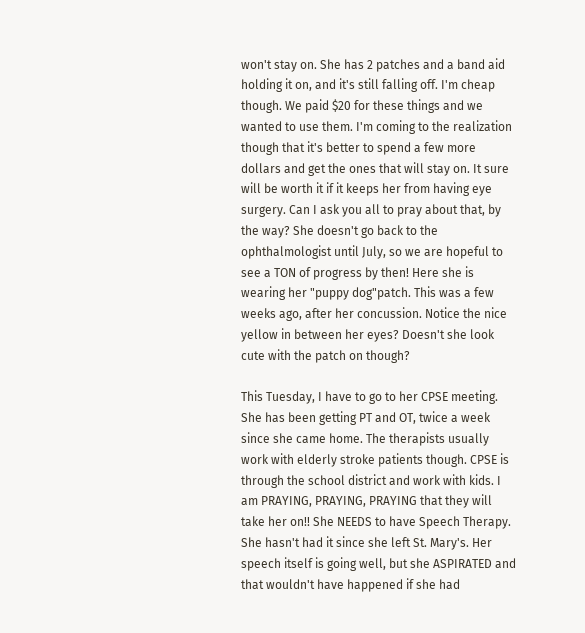won't stay on. She has 2 patches and a band aid holding it on, and it's still falling off. I'm cheap though. We paid $20 for these things and we wanted to use them. I'm coming to the realization though that it's better to spend a few more dollars and get the ones that will stay on. It sure will be worth it if it keeps her from having eye surgery. Can I ask you all to pray about that, by the way? She doesn't go back to the ophthalmologist until July, so we are hopeful to see a TON of progress by then! Here she is wearing her "puppy dog"patch. This was a few weeks ago, after her concussion. Notice the nice yellow in between her eyes? Doesn't she look cute with the patch on though?

This Tuesday, I have to go to her CPSE meeting. She has been getting PT and OT, twice a week since she came home. The therapists usually work with elderly stroke patients though. CPSE is through the school district and work with kids. I am PRAYING, PRAYING, PRAYING that they will take her on!! She NEEDS to have Speech Therapy. She hasn't had it since she left St. Mary's. Her speech itself is going well, but she ASPIRATED and that wouldn't have happened if she had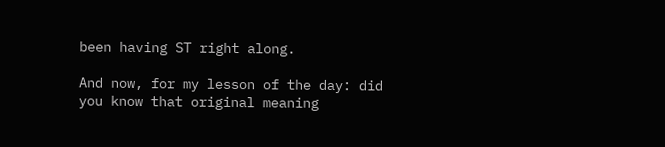been having ST right along.

And now, for my lesson of the day: did you know that original meaning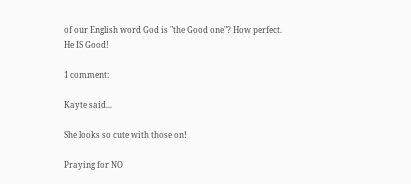of our English word God is "the Good one"? How perfect. He IS Good!

1 comment:

Kayte said...

She looks so cute with those on!

Praying for NO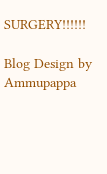SURGERY!!!!!!

Blog Design by Ammupappa